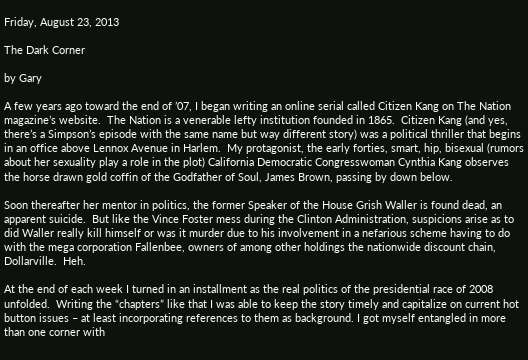Friday, August 23, 2013

The Dark Corner

by Gary

A few years ago toward the end of ’07, I began writing an online serial called Citizen Kang on The Nation magazine’s website.  The Nation is a venerable lefty institution founded in 1865.  Citizen Kang (and yes, there’s a Simpson’s episode with the same name but way different story) was a political thriller that begins in an office above Lennox Avenue in Harlem.  My protagonist, the early forties, smart, hip, bisexual (rumors about her sexuality play a role in the plot) California Democratic Congresswoman Cynthia Kang observes the horse drawn gold coffin of the Godfather of Soul, James Brown, passing by down below.

Soon thereafter her mentor in politics, the former Speaker of the House Grish Waller is found dead, an apparent suicide.  But like the Vince Foster mess during the Clinton Administration, suspicions arise as to did Waller really kill himself or was it murder due to his involvement in a nefarious scheme having to do with the mega corporation Fallenbee, owners of among other holdings the nationwide discount chain, Dollarville.  Heh.

At the end of each week I turned in an installment as the real politics of the presidential race of 2008 unfolded.  Writing the “chapters” like that I was able to keep the story timely and capitalize on current hot button issues – at least incorporating references to them as background. I got myself entangled in more than one corner with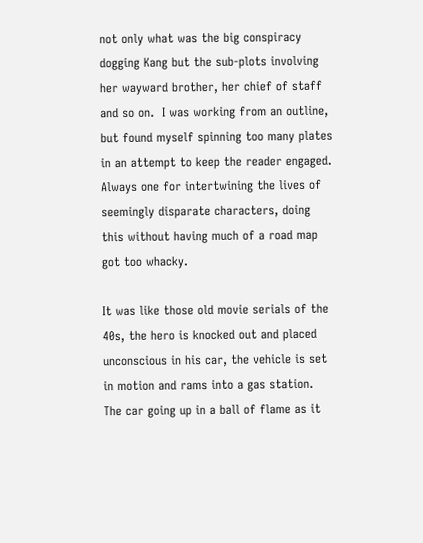not only what was the big conspiracy dogging Kang but the sub-plots involving her wayward brother, her chief of staff and so on.  I was working from an outline, but found myself spinning too many plates in an attempt to keep the reader engaged.  Always one for intertwining the lives of seemingly disparate characters, doing this without having much of a road map got too whacky.

It was like those old movie serials of the 40s, the hero is knocked out and placed unconscious in his car, the vehicle is set in motion and rams into a gas station.  The car going up in a ball of flame as it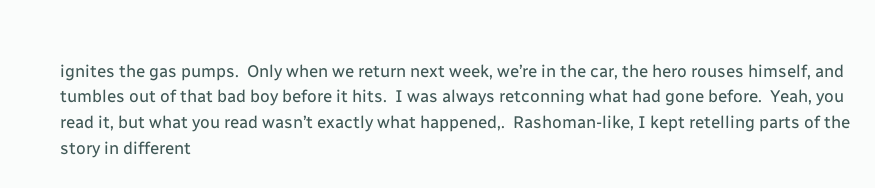ignites the gas pumps.  Only when we return next week, we’re in the car, the hero rouses himself, and tumbles out of that bad boy before it hits.  I was always retconning what had gone before.  Yeah, you read it, but what you read wasn’t exactly what happened,.  Rashoman-like, I kept retelling parts of the story in different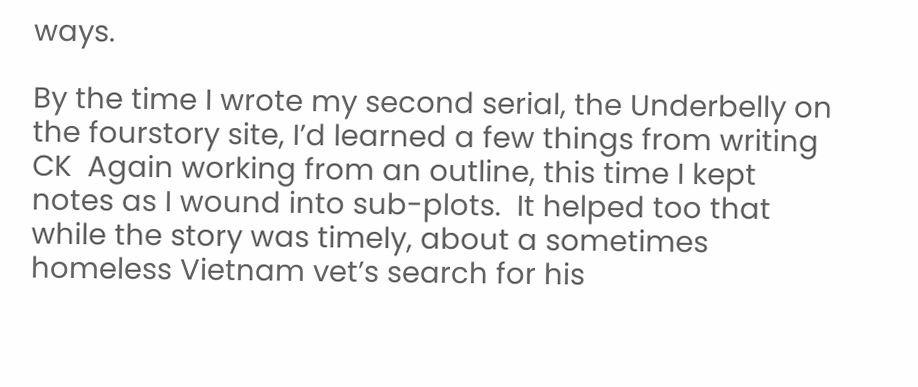ways.

By the time I wrote my second serial, the Underbelly on the fourstory site, I’d learned a few things from writing CK  Again working from an outline, this time I kept notes as I wound into sub-plots.  It helped too that while the story was timely, about a sometimes homeless Vietnam vet’s search for his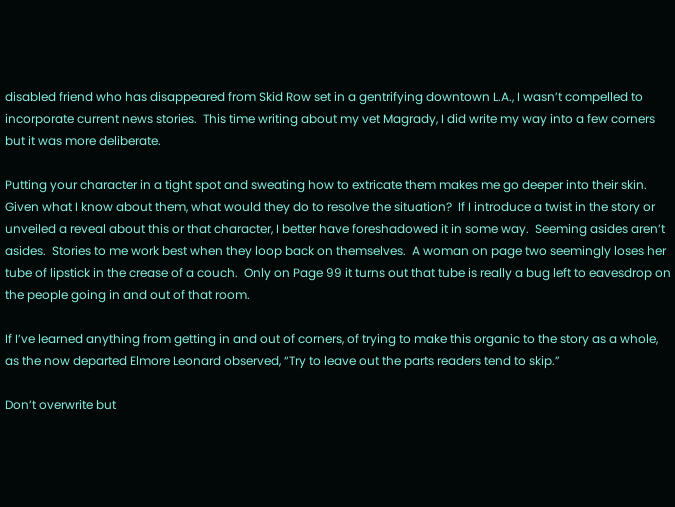disabled friend who has disappeared from Skid Row set in a gentrifying downtown L.A., I wasn’t compelled to incorporate current news stories.  This time writing about my vet Magrady, I did write my way into a few corners but it was more deliberate.

Putting your character in a tight spot and sweating how to extricate them makes me go deeper into their skin.  Given what I know about them, what would they do to resolve the situation?  If I introduce a twist in the story or unveiled a reveal about this or that character, I better have foreshadowed it in some way.  Seeming asides aren’t asides.  Stories to me work best when they loop back on themselves.  A woman on page two seemingly loses her tube of lipstick in the crease of a couch.  Only on Page 99 it turns out that tube is really a bug left to eavesdrop on the people going in and out of that room.

If I’ve learned anything from getting in and out of corners, of trying to make this organic to the story as a whole, as the now departed Elmore Leonard observed, “Try to leave out the parts readers tend to skip.”

Don’t overwrite but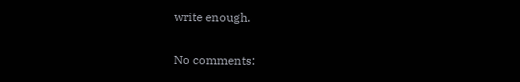write enough.

No comments: